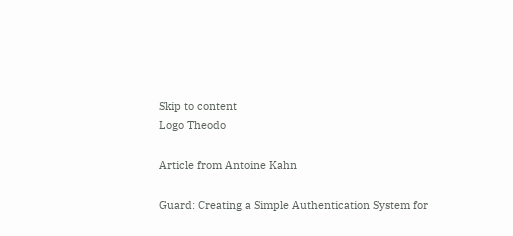Skip to content
Logo Theodo

Article from Antoine Kahn

Guard: Creating a Simple Authentication System for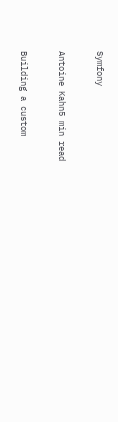Symfony

Antoine Kahn5 min read

Building a custom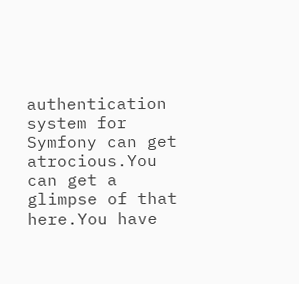authentication system for Symfony can get atrocious.You can get a glimpse of that here.You have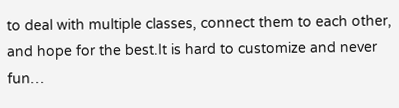to deal with multiple classes, connect them to each other, and hope for the best.It is hard to customize and never fun…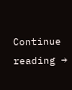Continue reading →